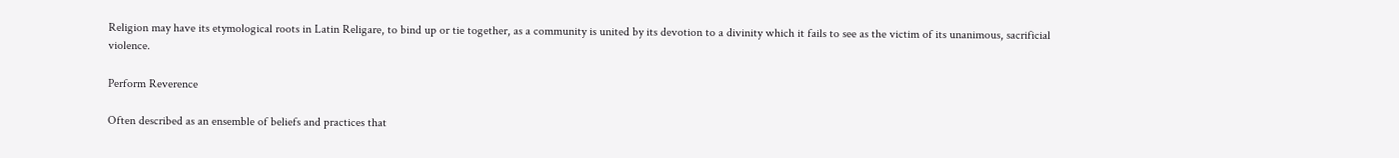Religion may have its etymological roots in Latin Religare, to bind up or tie together, as a community is united by its devotion to a divinity which it fails to see as the victim of its unanimous, sacrificial violence.

Perform Reverence

Often described as an ensemble of beliefs and practices that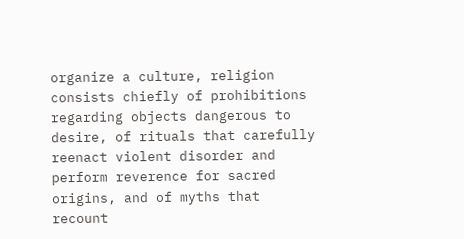organize a culture, religion consists chiefly of prohibitions regarding objects dangerous to desire, of rituals that carefully reenact violent disorder and perform reverence for sacred origins, and of myths that recount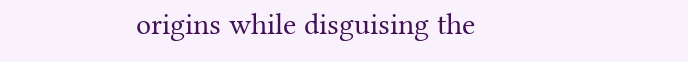origins while disguising the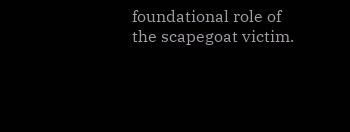foundational role of the scapegoat victim.